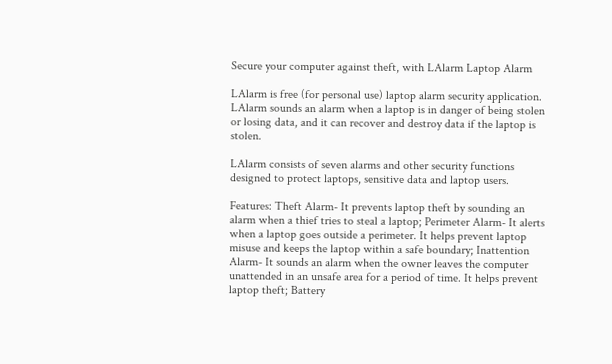Secure your computer against theft, with LAlarm Laptop Alarm

LAlarm is free (for personal use) laptop alarm security application. LAlarm sounds an alarm when a laptop is in danger of being stolen or losing data, and it can recover and destroy data if the laptop is stolen.

LAlarm consists of seven alarms and other security functions designed to protect laptops, sensitive data and laptop users.

Features: Theft Alarm- It prevents laptop theft by sounding an alarm when a thief tries to steal a laptop; Perimeter Alarm- It alerts when a laptop goes outside a perimeter. It helps prevent laptop misuse and keeps the laptop within a safe boundary; Inattention Alarm- It sounds an alarm when the owner leaves the computer unattended in an unsafe area for a period of time. It helps prevent laptop theft; Battery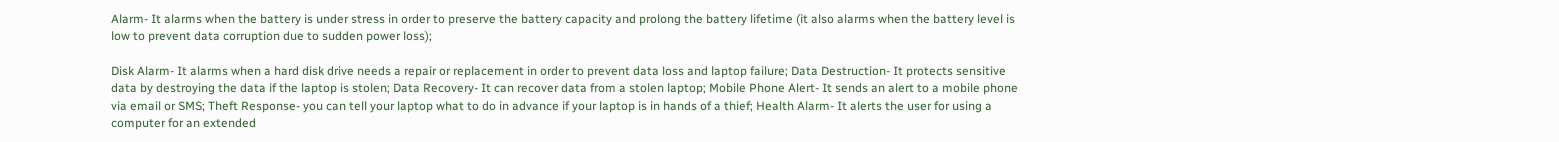Alarm- It alarms when the battery is under stress in order to preserve the battery capacity and prolong the battery lifetime (it also alarms when the battery level is low to prevent data corruption due to sudden power loss);

Disk Alarm- It alarms when a hard disk drive needs a repair or replacement in order to prevent data loss and laptop failure; Data Destruction- It protects sensitive data by destroying the data if the laptop is stolen; Data Recovery- It can recover data from a stolen laptop; Mobile Phone Alert- It sends an alert to a mobile phone via email or SMS; Theft Response- you can tell your laptop what to do in advance if your laptop is in hands of a thief; Health Alarm- It alerts the user for using a computer for an extended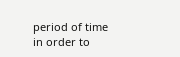period of time in order to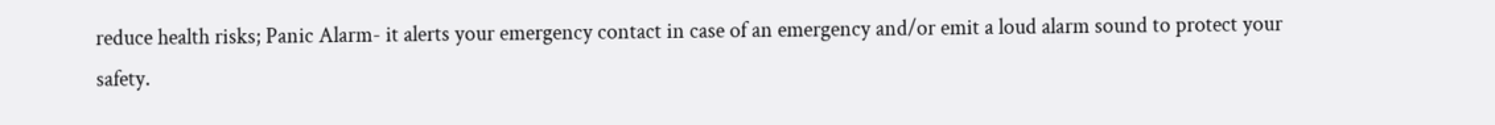reduce health risks; Panic Alarm- it alerts your emergency contact in case of an emergency and/or emit a loud alarm sound to protect your safety.